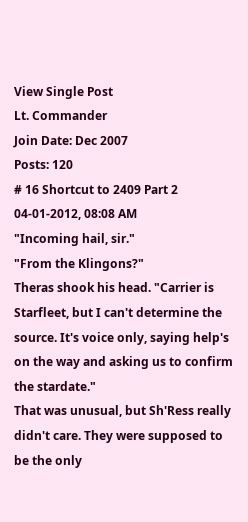View Single Post
Lt. Commander
Join Date: Dec 2007
Posts: 120
# 16 Shortcut to 2409 Part 2
04-01-2012, 08:08 AM
"Incoming hail, sir."
"From the Klingons?"
Theras shook his head. "Carrier is Starfleet, but I can't determine the source. It's voice only, saying help's on the way and asking us to confirm the stardate."
That was unusual, but Sh'Ress really didn't care. They were supposed to be the only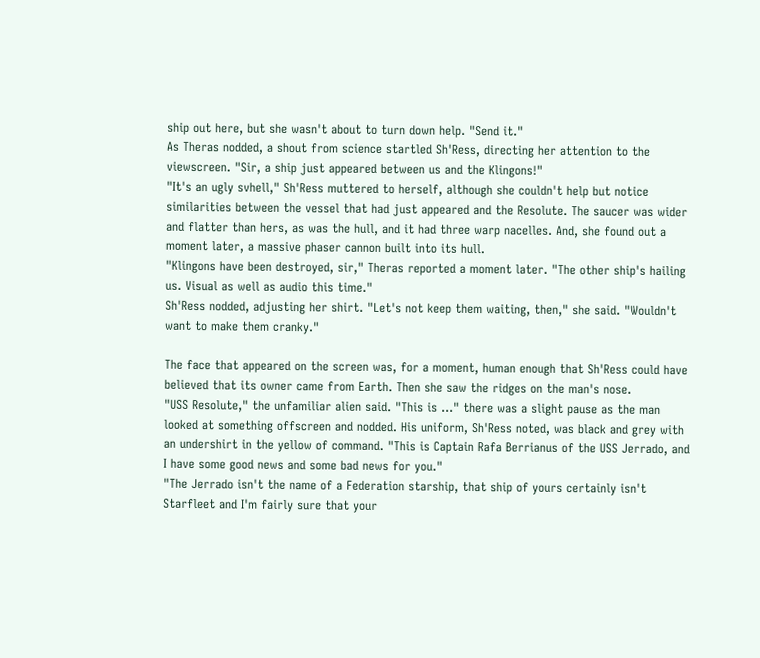ship out here, but she wasn't about to turn down help. "Send it."
As Theras nodded, a shout from science startled Sh'Ress, directing her attention to the viewscreen. "Sir, a ship just appeared between us and the Klingons!"
"It's an ugly svhell," Sh'Ress muttered to herself, although she couldn't help but notice similarities between the vessel that had just appeared and the Resolute. The saucer was wider and flatter than hers, as was the hull, and it had three warp nacelles. And, she found out a moment later, a massive phaser cannon built into its hull.
"Klingons have been destroyed, sir," Theras reported a moment later. "The other ship's hailing us. Visual as well as audio this time."
Sh'Ress nodded, adjusting her shirt. "Let's not keep them waiting, then," she said. "Wouldn't want to make them cranky."

The face that appeared on the screen was, for a moment, human enough that Sh'Ress could have believed that its owner came from Earth. Then she saw the ridges on the man's nose.
"USS Resolute," the unfamiliar alien said. "This is ..." there was a slight pause as the man looked at something offscreen and nodded. His uniform, Sh'Ress noted, was black and grey with an undershirt in the yellow of command. "This is Captain Rafa Berrianus of the USS Jerrado, and I have some good news and some bad news for you."
"The Jerrado isn't the name of a Federation starship, that ship of yours certainly isn't Starfleet and I'm fairly sure that your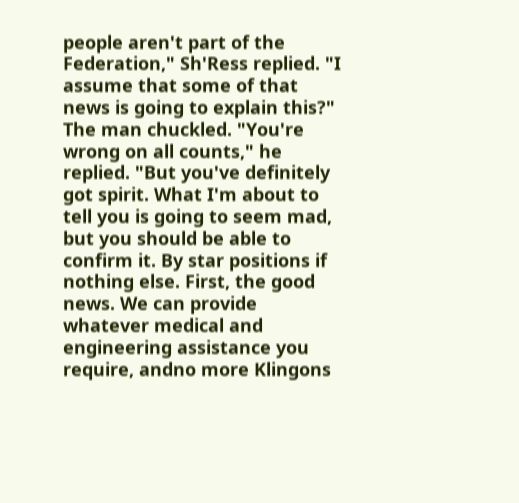people aren't part of the Federation," Sh'Ress replied. "I assume that some of that news is going to explain this?"
The man chuckled. "You're wrong on all counts," he replied. "But you've definitely got spirit. What I'm about to tell you is going to seem mad, but you should be able to confirm it. By star positions if nothing else. First, the good news. We can provide whatever medical and engineering assistance you require, andno more Klingons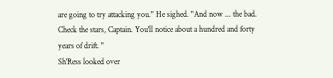are going to try attacking you." He sighed. "And now ... the bad. Check the stars, Captain. You'll notice about a hundred and forty years of drift. "
Sh'Ress looked over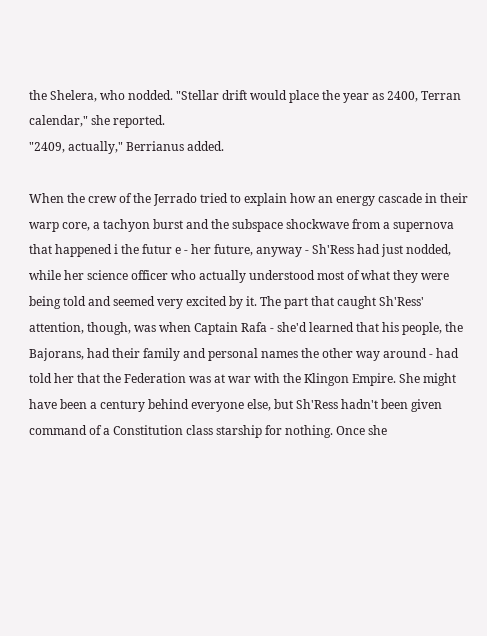the Shelera, who nodded. "Stellar drift would place the year as 2400, Terran calendar," she reported.
"2409, actually," Berrianus added.

When the crew of the Jerrado tried to explain how an energy cascade in their warp core, a tachyon burst and the subspace shockwave from a supernova that happened i the futur e - her future, anyway - Sh'Ress had just nodded, while her science officer who actually understood most of what they were being told and seemed very excited by it. The part that caught Sh'Ress' attention, though, was when Captain Rafa - she'd learned that his people, the Bajorans, had their family and personal names the other way around - had told her that the Federation was at war with the Klingon Empire. She might have been a century behind everyone else, but Sh'Ress hadn't been given command of a Constitution class starship for nothing. Once she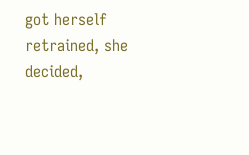got herself retrained, she decided,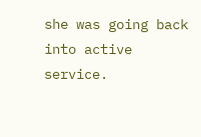she was going back into active service.